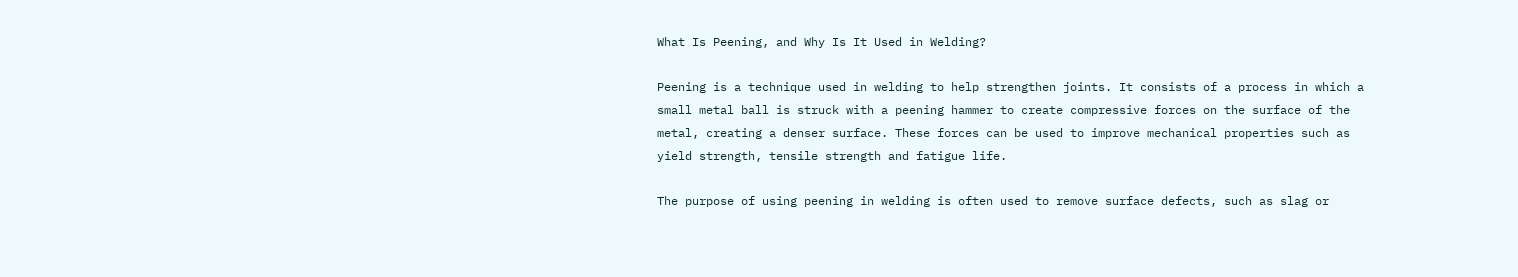What Is Peening, and Why Is It Used in Welding?

Peening is a technique used in welding to help strengthen joints. It consists of a process in which a small metal ball is struck with a peening hammer to create compressive forces on the surface of the metal, creating a denser surface. These forces can be used to improve mechanical properties such as yield strength, tensile strength and fatigue life.

The purpose of using peening in welding is often used to remove surface defects, such as slag or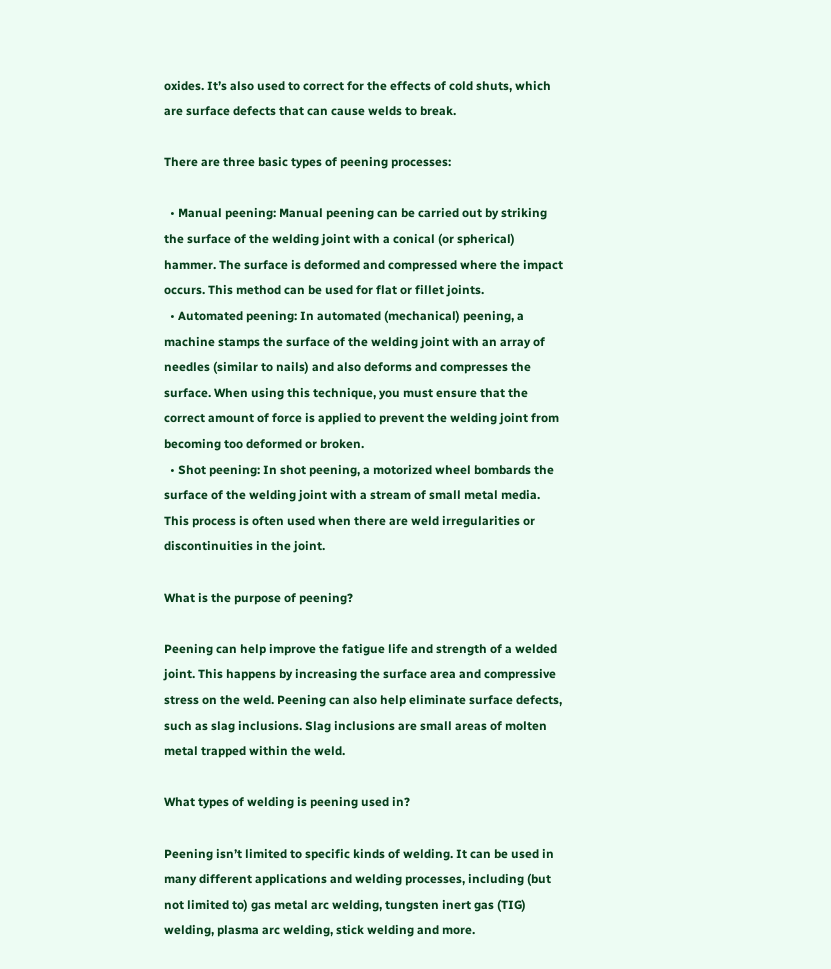oxides. It’s also used to correct for the effects of cold shuts, which are surface defects that can cause welds to break.

There are three basic types of peening processes:

  • Manual peening: Manual peening can be carried out by striking the surface of the welding joint with a conical (or spherical) hammer. The surface is deformed and compressed where the impact occurs. This method can be used for flat or fillet joints.
  • Automated peening: In automated (mechanical) peening, a machine stamps the surface of the welding joint with an array of needles (similar to nails) and also deforms and compresses the surface. When using this technique, you must ensure that the correct amount of force is applied to prevent the welding joint from becoming too deformed or broken.
  • Shot peening: In shot peening, a motorized wheel bombards the surface of the welding joint with a stream of small metal media. This process is often used when there are weld irregularities or discontinuities in the joint.

What is the purpose of peening?

Peening can help improve the fatigue life and strength of a welded joint. This happens by increasing the surface area and compressive stress on the weld. Peening can also help eliminate surface defects, such as slag inclusions. Slag inclusions are small areas of molten metal trapped within the weld.

What types of welding is peening used in?

Peening isn’t limited to specific kinds of welding. It can be used in many different applications and welding processes, including (but not limited to) gas metal arc welding, tungsten inert gas (TIG) welding, plasma arc welding, stick welding and more.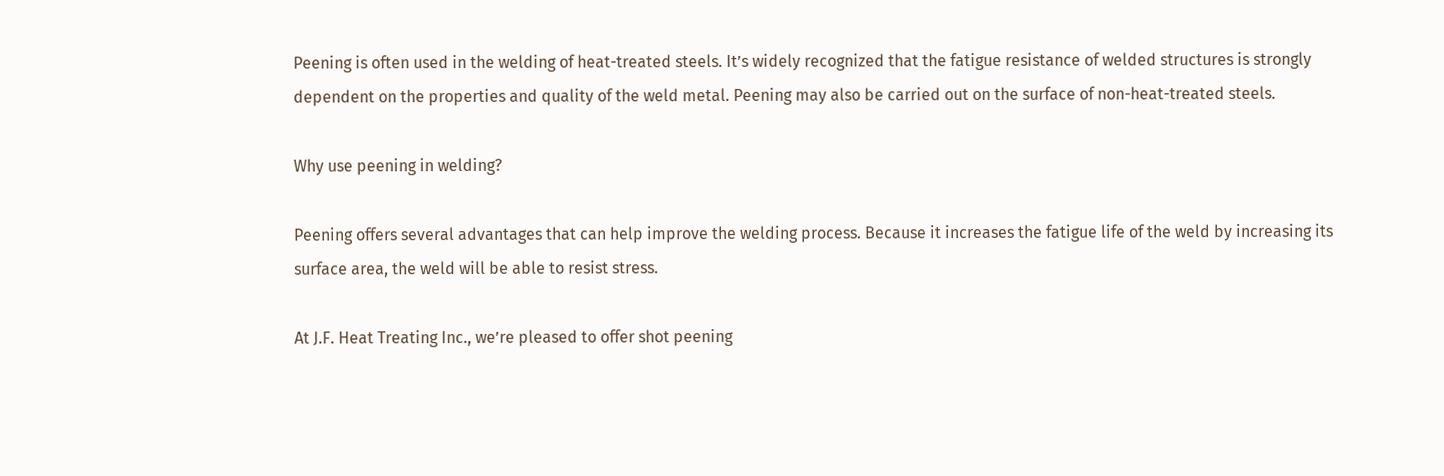Peening is often used in the welding of heat-treated steels. It’s widely recognized that the fatigue resistance of welded structures is strongly dependent on the properties and quality of the weld metal. Peening may also be carried out on the surface of non-heat-treated steels.

Why use peening in welding?

Peening offers several advantages that can help improve the welding process. Because it increases the fatigue life of the weld by increasing its surface area, the weld will be able to resist stress.

At J.F. Heat Treating Inc., we’re pleased to offer shot peening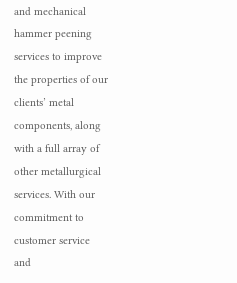and mechanical hammer peening services to improve the properties of our clients’ metal components, along with a full array of other metallurgical services. With our commitment to customer service and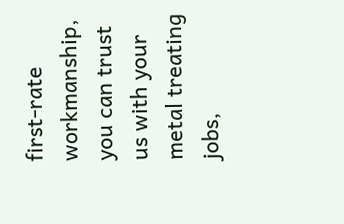first-rate workmanship, you can trust us with your metal treating jobs,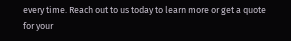every time. Reach out to us today to learn more or get a quote for your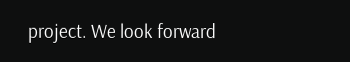project. We look forward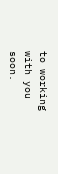to working with you soon.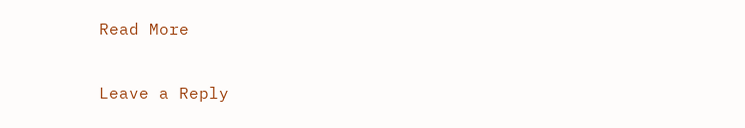Read More

Leave a Reply